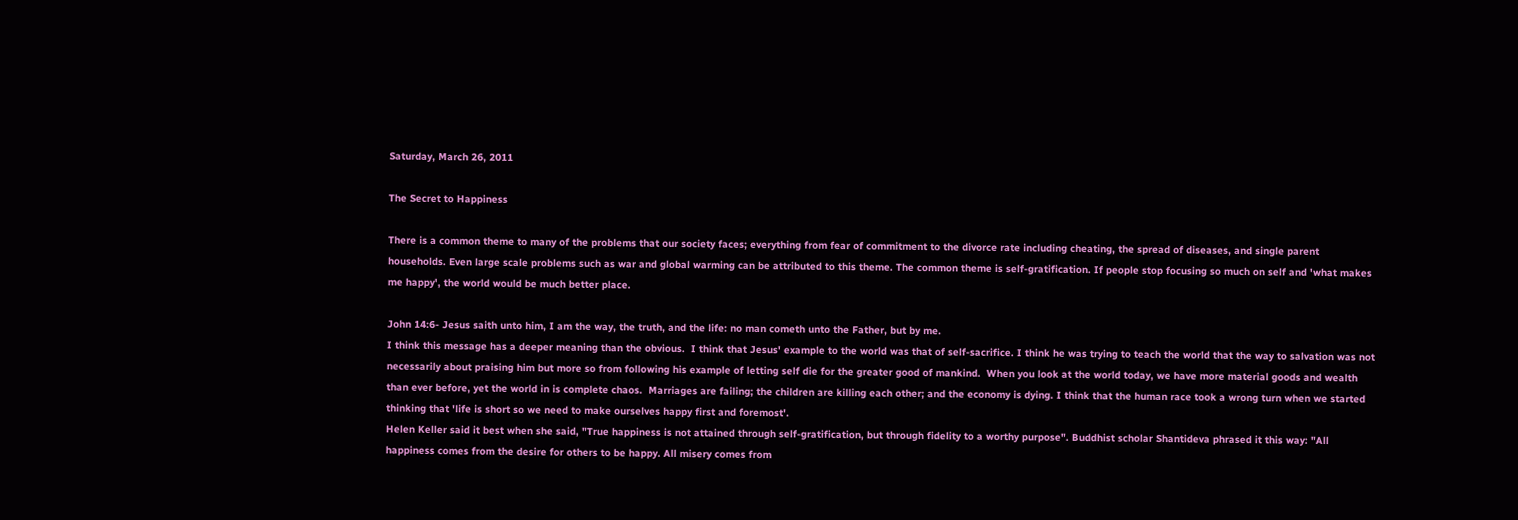Saturday, March 26, 2011

The Secret to Happiness

There is a common theme to many of the problems that our society faces; everything from fear of commitment to the divorce rate including cheating, the spread of diseases, and single parent households. Even large scale problems such as war and global warming can be attributed to this theme. The common theme is self-gratification. If people stop focusing so much on self and 'what makes me happy', the world would be much better place.

John 14:6- Jesus saith unto him, I am the way, the truth, and the life: no man cometh unto the Father, but by me.
I think this message has a deeper meaning than the obvious.  I think that Jesus' example to the world was that of self-sacrifice. I think he was trying to teach the world that the way to salvation was not necessarily about praising him but more so from following his example of letting self die for the greater good of mankind.  When you look at the world today, we have more material goods and wealth than ever before, yet the world in is complete chaos.  Marriages are failing; the children are killing each other; and the economy is dying. I think that the human race took a wrong turn when we started thinking that 'life is short so we need to make ourselves happy first and foremost'.
Helen Keller said it best when she said, "True happiness is not attained through self-gratification, but through fidelity to a worthy purpose". Buddhist scholar Shantideva phrased it this way: "All happiness comes from the desire for others to be happy. All misery comes from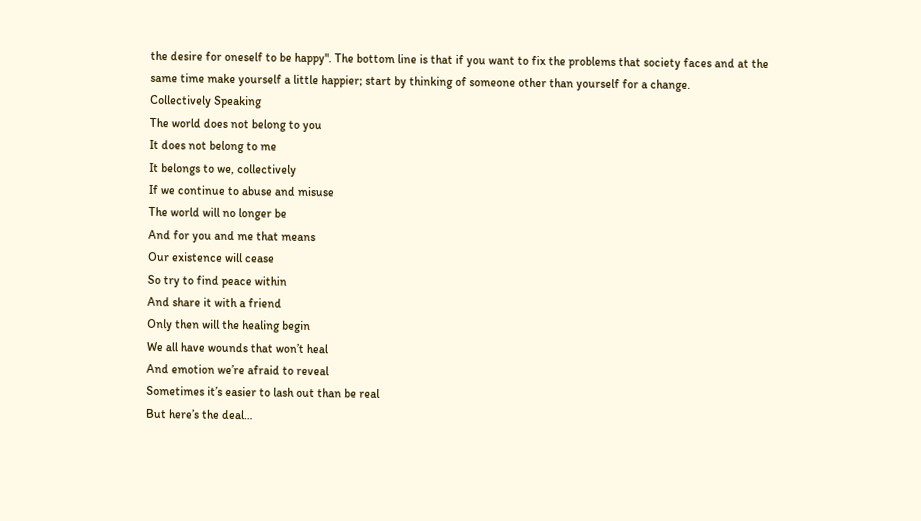the desire for oneself to be happy". The bottom line is that if you want to fix the problems that society faces and at the same time make yourself a little happier; start by thinking of someone other than yourself for a change.
Collectively Speaking
The world does not belong to you
It does not belong to me
It belongs to we, collectively
If we continue to abuse and misuse
The world will no longer be
And for you and me that means
Our existence will cease
So try to find peace within
And share it with a friend
Only then will the healing begin
We all have wounds that won’t heal
And emotion we’re afraid to reveal
Sometimes it’s easier to lash out than be real
But here’s the deal…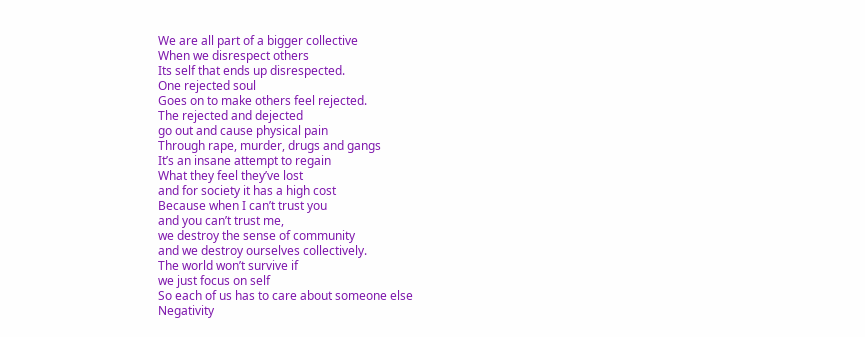We are all part of a bigger collective
When we disrespect others
Its self that ends up disrespected.
One rejected soul
Goes on to make others feel rejected.
The rejected and dejected
go out and cause physical pain
Through rape, murder, drugs and gangs
It’s an insane attempt to regain
What they feel they’ve lost
and for society it has a high cost
Because when I can’t trust you
and you can’t trust me,
we destroy the sense of community
and we destroy ourselves collectively.
The world won’t survive if
we just focus on self
So each of us has to care about someone else
Negativity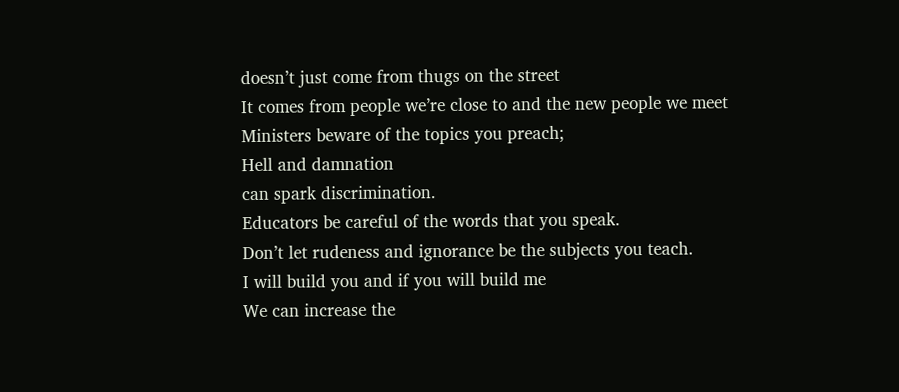doesn’t just come from thugs on the street
It comes from people we’re close to and the new people we meet
Ministers beware of the topics you preach;
Hell and damnation
can spark discrimination.
Educators be careful of the words that you speak.
Don’t let rudeness and ignorance be the subjects you teach.
I will build you and if you will build me
We can increase the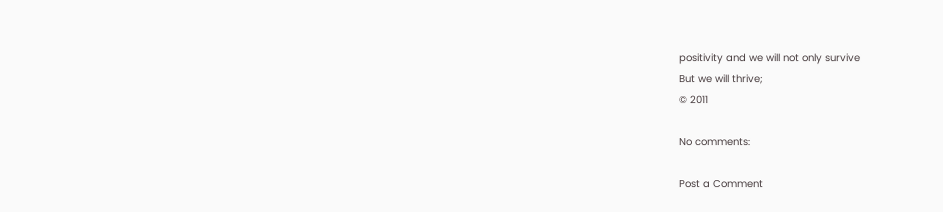positivity and we will not only survive
But we will thrive;
© 2011

No comments:

Post a Comment